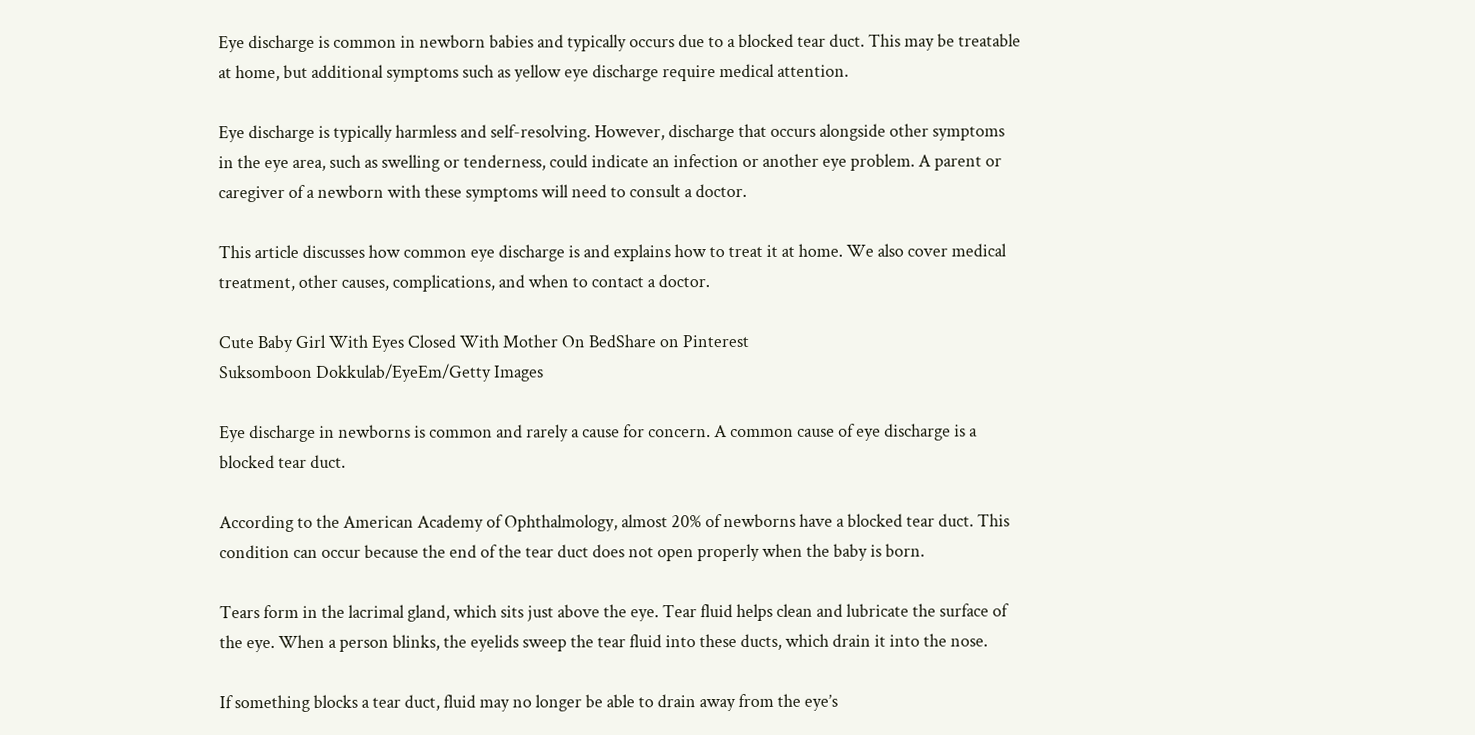Eye discharge is common in newborn babies and typically occurs due to a blocked tear duct. This may be treatable at home, but additional symptoms such as yellow eye discharge require medical attention.

Eye discharge is typically harmless and self-resolving. However, discharge that occurs alongside other symptoms in the eye area, such as swelling or tenderness, could indicate an infection or another eye problem. A parent or caregiver of a newborn with these symptoms will need to consult a doctor.

This article discusses how common eye discharge is and explains how to treat it at home. We also cover medical treatment, other causes, complications, and when to contact a doctor.

Cute Baby Girl With Eyes Closed With Mother On BedShare on Pinterest
Suksomboon Dokkulab/EyeEm/Getty Images

Eye discharge in newborns is common and rarely a cause for concern. A common cause of eye discharge is a blocked tear duct.

According to the American Academy of Ophthalmology, almost 20% of newborns have a blocked tear duct. This condition can occur because the end of the tear duct does not open properly when the baby is born.

Tears form in the lacrimal gland, which sits just above the eye. Tear fluid helps clean and lubricate the surface of the eye. When a person blinks, the eyelids sweep the tear fluid into these ducts, which drain it into the nose.

If something blocks a tear duct, fluid may no longer be able to drain away from the eye’s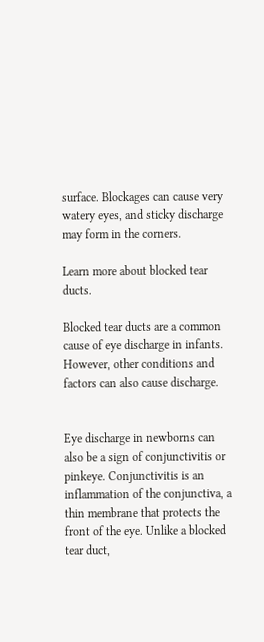surface. Blockages can cause very watery eyes, and sticky discharge may form in the corners.

Learn more about blocked tear ducts.

Blocked tear ducts are a common cause of eye discharge in infants. However, other conditions and factors can also cause discharge.


Eye discharge in newborns can also be a sign of conjunctivitis or pinkeye. Conjunctivitis is an inflammation of the conjunctiva, a thin membrane that protects the front of the eye. Unlike a blocked tear duct,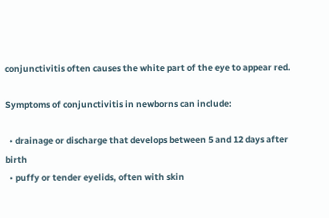conjunctivitis often causes the white part of the eye to appear red.

Symptoms of conjunctivitis in newborns can include:

  • drainage or discharge that develops between 5 and 12 days after birth
  • puffy or tender eyelids, often with skin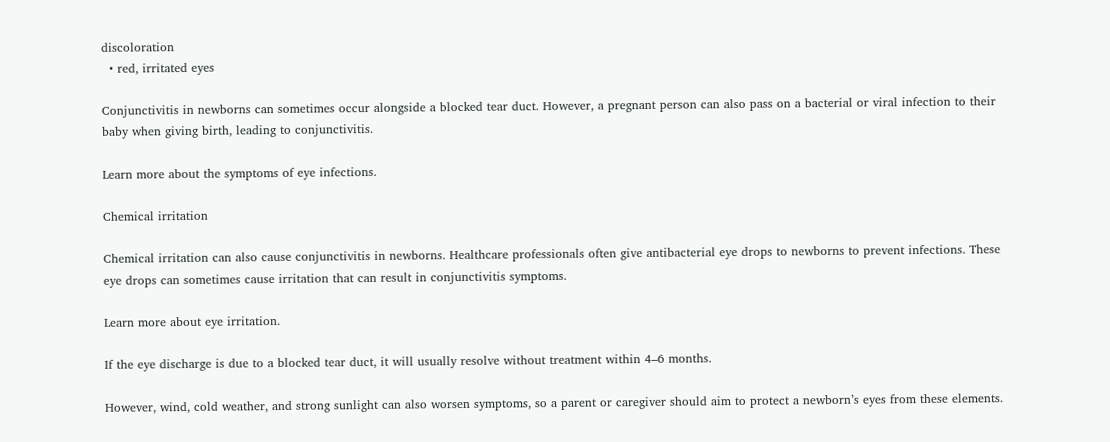discoloration
  • red, irritated eyes

Conjunctivitis in newborns can sometimes occur alongside a blocked tear duct. However, a pregnant person can also pass on a bacterial or viral infection to their baby when giving birth, leading to conjunctivitis.

Learn more about the symptoms of eye infections.

Chemical irritation

Chemical irritation can also cause conjunctivitis in newborns. Healthcare professionals often give antibacterial eye drops to newborns to prevent infections. These eye drops can sometimes cause irritation that can result in conjunctivitis symptoms.

Learn more about eye irritation.

If the eye discharge is due to a blocked tear duct, it will usually resolve without treatment within 4–6 months.

However, wind, cold weather, and strong sunlight can also worsen symptoms, so a parent or caregiver should aim to protect a newborn’s eyes from these elements.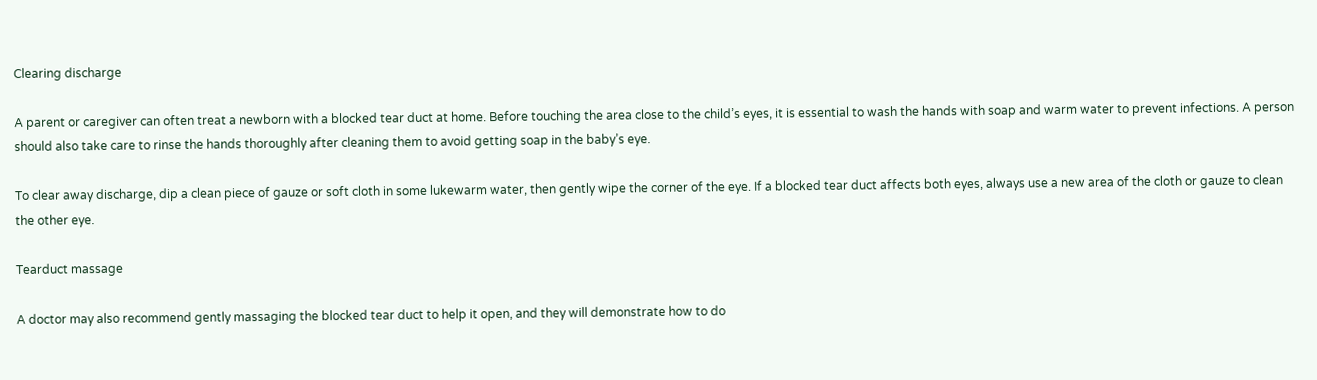Clearing discharge

A parent or caregiver can often treat a newborn with a blocked tear duct at home. Before touching the area close to the child’s eyes, it is essential to wash the hands with soap and warm water to prevent infections. A person should also take care to rinse the hands thoroughly after cleaning them to avoid getting soap in the baby’s eye.

To clear away discharge, dip a clean piece of gauze or soft cloth in some lukewarm water, then gently wipe the corner of the eye. If a blocked tear duct affects both eyes, always use a new area of the cloth or gauze to clean the other eye.

Tearduct massage

A doctor may also recommend gently massaging the blocked tear duct to help it open, and they will demonstrate how to do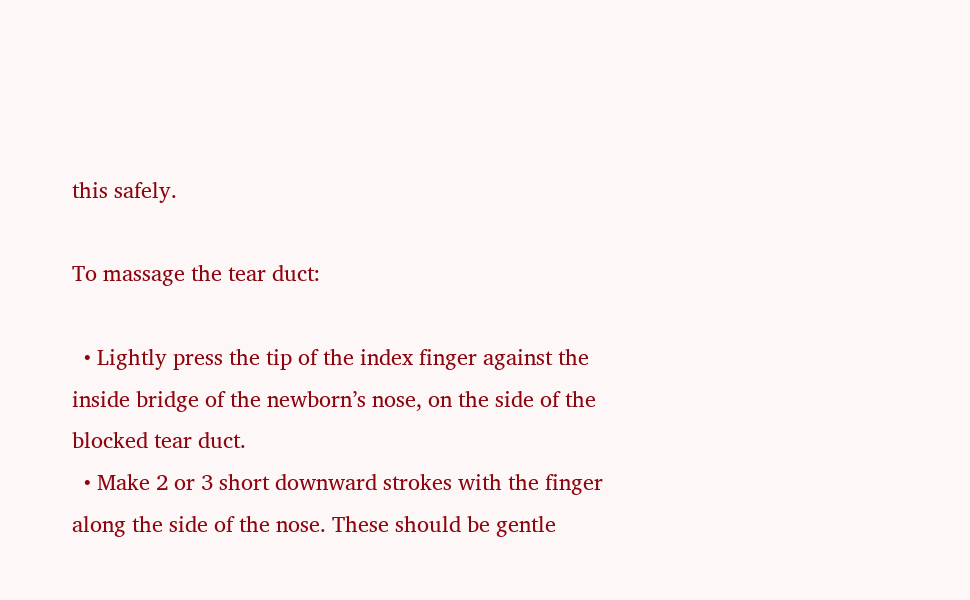this safely.

To massage the tear duct:

  • Lightly press the tip of the index finger against the inside bridge of the newborn’s nose, on the side of the blocked tear duct.
  • Make 2 or 3 short downward strokes with the finger along the side of the nose. These should be gentle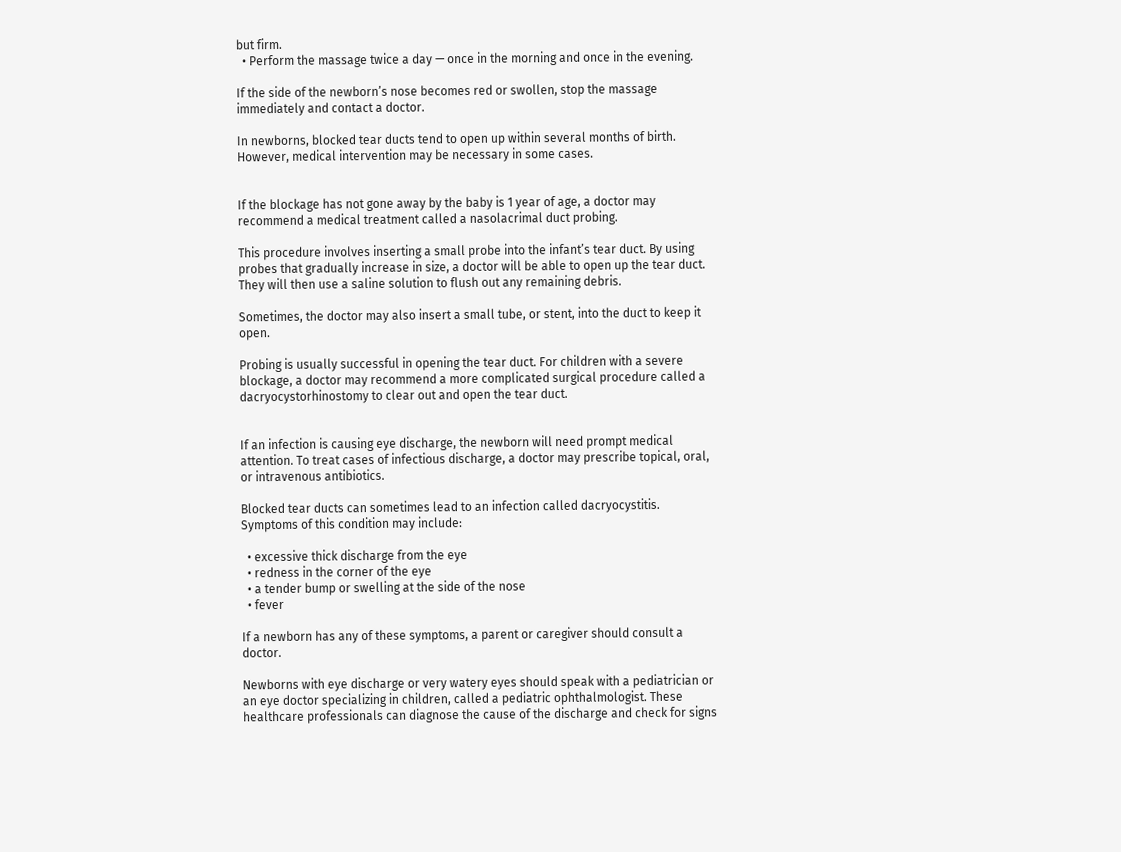but firm.
  • Perform the massage twice a day — once in the morning and once in the evening.

If the side of the newborn’s nose becomes red or swollen, stop the massage immediately and contact a doctor.

In newborns, blocked tear ducts tend to open up within several months of birth. However, medical intervention may be necessary in some cases.


If the blockage has not gone away by the baby is 1 year of age, a doctor may recommend a medical treatment called a nasolacrimal duct probing.

This procedure involves inserting a small probe into the infant’s tear duct. By using probes that gradually increase in size, a doctor will be able to open up the tear duct. They will then use a saline solution to flush out any remaining debris.

Sometimes, the doctor may also insert a small tube, or stent, into the duct to keep it open.

Probing is usually successful in opening the tear duct. For children with a severe blockage, a doctor may recommend a more complicated surgical procedure called a dacryocystorhinostomy to clear out and open the tear duct.


If an infection is causing eye discharge, the newborn will need prompt medical attention. To treat cases of infectious discharge, a doctor may prescribe topical, oral, or intravenous antibiotics.

Blocked tear ducts can sometimes lead to an infection called dacryocystitis. Symptoms of this condition may include:

  • excessive thick discharge from the eye
  • redness in the corner of the eye
  • a tender bump or swelling at the side of the nose
  • fever

If a newborn has any of these symptoms, a parent or caregiver should consult a doctor.

Newborns with eye discharge or very watery eyes should speak with a pediatrician or an eye doctor specializing in children, called a pediatric ophthalmologist. These healthcare professionals can diagnose the cause of the discharge and check for signs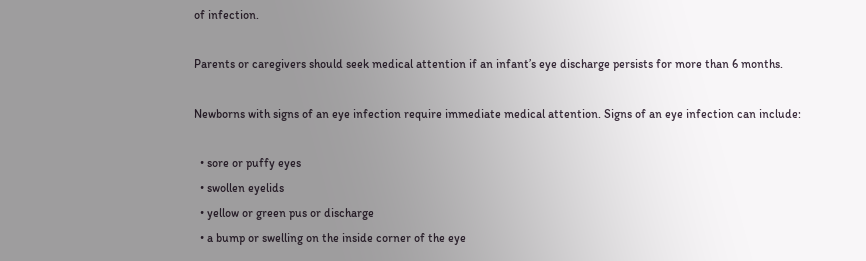of infection.

Parents or caregivers should seek medical attention if an infant’s eye discharge persists for more than 6 months.

Newborns with signs of an eye infection require immediate medical attention. Signs of an eye infection can include:

  • sore or puffy eyes
  • swollen eyelids
  • yellow or green pus or discharge
  • a bump or swelling on the inside corner of the eye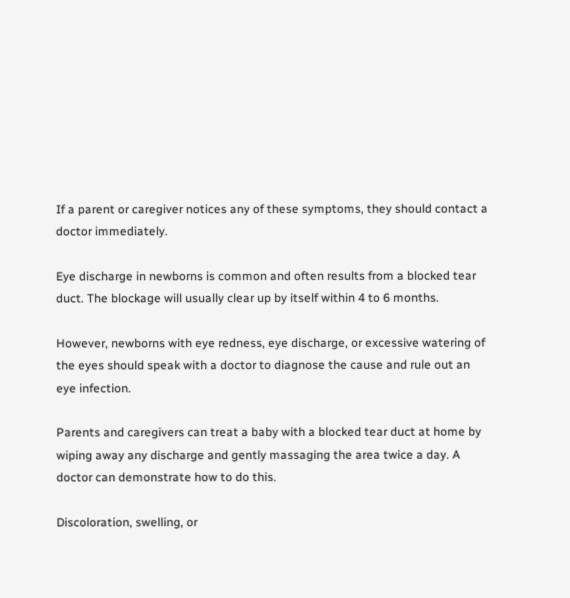If a parent or caregiver notices any of these symptoms, they should contact a doctor immediately.

Eye discharge in newborns is common and often results from a blocked tear duct. The blockage will usually clear up by itself within 4 to 6 months.

However, newborns with eye redness, eye discharge, or excessive watering of the eyes should speak with a doctor to diagnose the cause and rule out an eye infection.

Parents and caregivers can treat a baby with a blocked tear duct at home by wiping away any discharge and gently massaging the area twice a day. A doctor can demonstrate how to do this.

Discoloration, swelling, or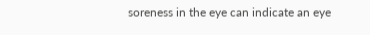soreness in the eye can indicate an eye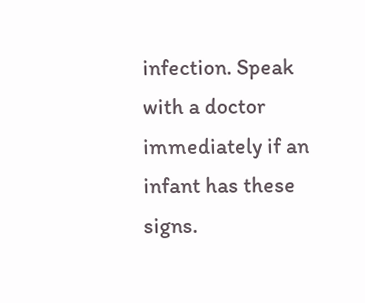infection. Speak with a doctor immediately if an infant has these signs.